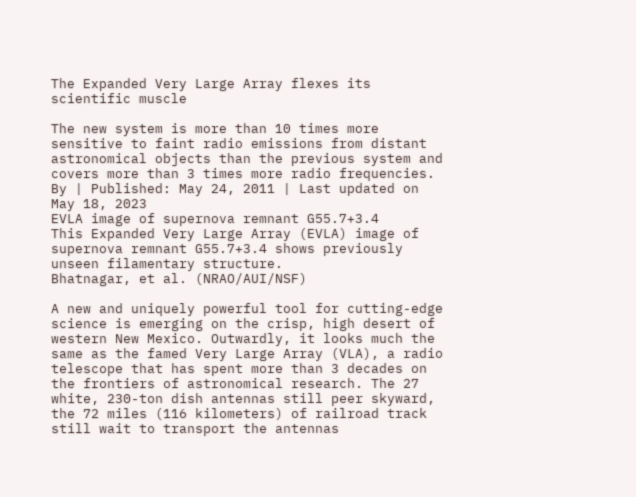The Expanded Very Large Array flexes its scientific muscle

The new system is more than 10 times more sensitive to faint radio emissions from distant astronomical objects than the previous system and covers more than 3 times more radio frequencies.
By | Published: May 24, 2011 | Last updated on May 18, 2023
EVLA image of supernova remnant G55.7+3.4
This Expanded Very Large Array (EVLA) image of supernova remnant G55.7+3.4 shows previously unseen filamentary structure.
Bhatnagar, et al. (NRAO/AUI/NSF)

A new and uniquely powerful tool for cutting-edge science is emerging on the crisp, high desert of western New Mexico. Outwardly, it looks much the same as the famed Very Large Array (VLA), a radio telescope that has spent more than 3 decades on the frontiers of astronomical research. The 27 white, 230-ton dish antennas still peer skyward, the 72 miles (116 kilometers) of railroad track still wait to transport the antennas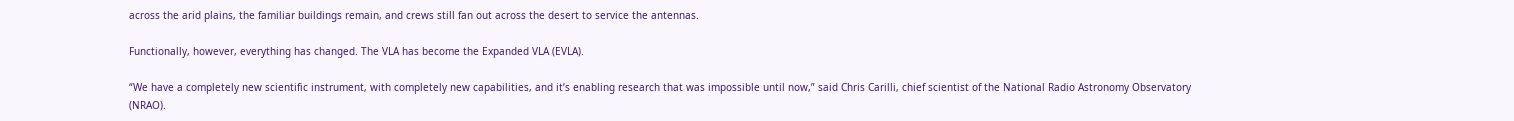across the arid plains, the familiar buildings remain, and crews still fan out across the desert to service the antennas.

Functionally, however, everything has changed. The VLA has become the Expanded VLA (EVLA).

“We have a completely new scientific instrument, with completely new capabilities, and it’s enabling research that was impossible until now,” said Chris Carilli, chief scientist of the National Radio Astronomy Observatory (NRAO).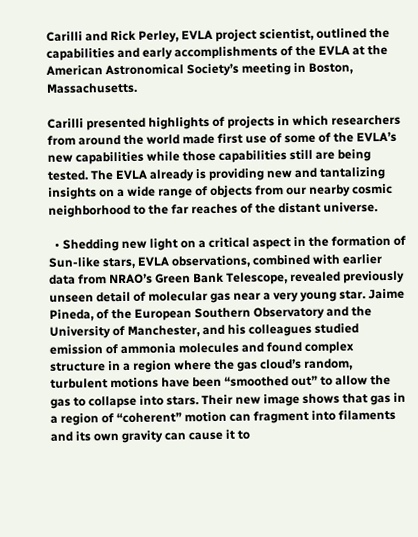Carilli and Rick Perley, EVLA project scientist, outlined the capabilities and early accomplishments of the EVLA at the American Astronomical Society’s meeting in Boston, Massachusetts.

Carilli presented highlights of projects in which researchers from around the world made first use of some of the EVLA’s new capabilities while those capabilities still are being tested. The EVLA already is providing new and tantalizing insights on a wide range of objects from our nearby cosmic neighborhood to the far reaches of the distant universe.

  • Shedding new light on a critical aspect in the formation of Sun-like stars, EVLA observations, combined with earlier data from NRAO’s Green Bank Telescope, revealed previously unseen detail of molecular gas near a very young star. Jaime Pineda, of the European Southern Observatory and the University of Manchester, and his colleagues studied emission of ammonia molecules and found complex structure in a region where the gas cloud’s random, turbulent motions have been “smoothed out” to allow the gas to collapse into stars. Their new image shows that gas in a region of “coherent” motion can fragment into filaments and its own gravity can cause it to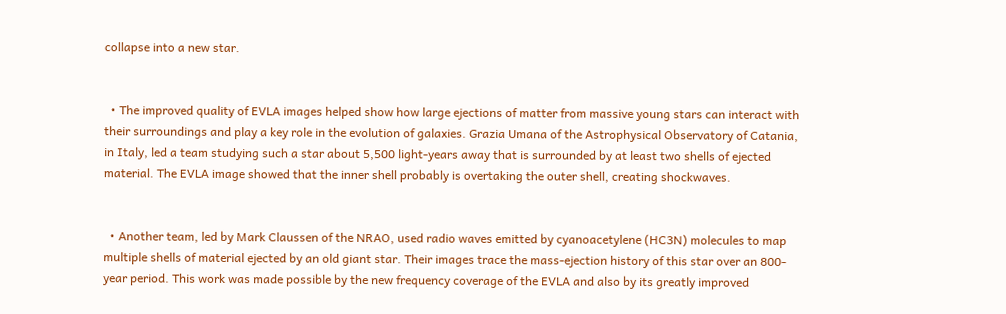collapse into a new star.


  • The improved quality of EVLA images helped show how large ejections of matter from massive young stars can interact with their surroundings and play a key role in the evolution of galaxies. Grazia Umana of the Astrophysical Observatory of Catania, in Italy, led a team studying such a star about 5,500 light-years away that is surrounded by at least two shells of ejected material. The EVLA image showed that the inner shell probably is overtaking the outer shell, creating shockwaves.


  • Another team, led by Mark Claussen of the NRAO, used radio waves emitted by cyanoacetylene (HC3N) molecules to map multiple shells of material ejected by an old giant star. Their images trace the mass-ejection history of this star over an 800-year period. This work was made possible by the new frequency coverage of the EVLA and also by its greatly improved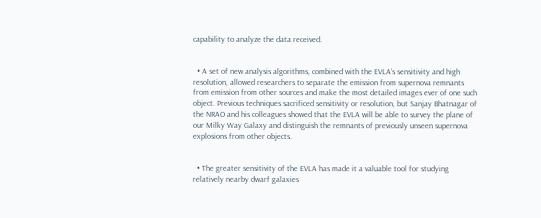capability to analyze the data received.


  • A set of new analysis algorithms, combined with the EVLA’s sensitivity and high resolution, allowed researchers to separate the emission from supernova remnants from emission from other sources and make the most detailed images ever of one such object. Previous techniques sacrificed sensitivity or resolution, but Sanjay Bhatnagar of the NRAO and his colleagues showed that the EVLA will be able to survey the plane of our Milky Way Galaxy and distinguish the remnants of previously unseen supernova explosions from other objects.


  • The greater sensitivity of the EVLA has made it a valuable tool for studying relatively nearby dwarf galaxies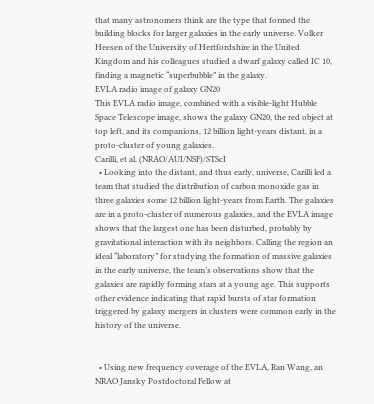that many astronomers think are the type that formed the building blocks for larger galaxies in the early universe. Volker Heesen of the University of Hertfordshire in the United Kingdom and his colleagues studied a dwarf galaxy called IC 10, finding a magnetic “superbubble” in the galaxy.
EVLA radio image of galaxy GN20
This EVLA radio image, combined with a visible-light Hubble Space Telescope image, shows the galaxy GN20, the red object at top left, and its companions, 12 billion light-years distant, in a proto-cluster of young galaxies.
Carilli, et al. (NRAO/AUI/NSF)/STScI
  • Looking into the distant, and thus early, universe, Carilli led a team that studied the distribution of carbon monoxide gas in three galaxies some 12 billion light-years from Earth. The galaxies are in a proto-cluster of numerous galaxies, and the EVLA image shows that the largest one has been disturbed, probably by gravitational interaction with its neighbors. Calling the region an ideal “laboratory” for studying the formation of massive galaxies in the early universe, the team’s observations show that the galaxies are rapidly forming stars at a young age. This supports other evidence indicating that rapid bursts of star formation triggered by galaxy mergers in clusters were common early in the history of the universe.


  • Using new frequency coverage of the EVLA, Ran Wang, an NRAO Jansky Postdoctoral Fellow at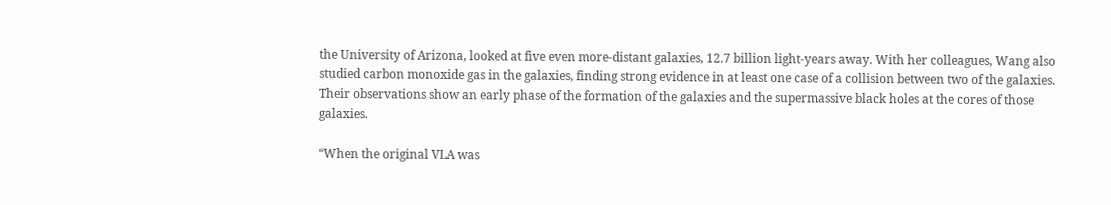the University of Arizona, looked at five even more-distant galaxies, 12.7 billion light-years away. With her colleagues, Wang also studied carbon monoxide gas in the galaxies, finding strong evidence in at least one case of a collision between two of the galaxies. Their observations show an early phase of the formation of the galaxies and the supermassive black holes at the cores of those galaxies.

“When the original VLA was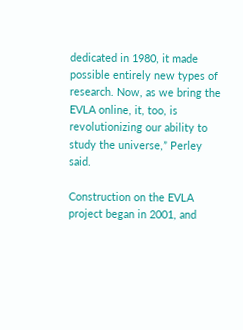dedicated in 1980, it made possible entirely new types of research. Now, as we bring the EVLA online, it, too, is revolutionizing our ability to study the universe,” Perley said.

Construction on the EVLA project began in 2001, and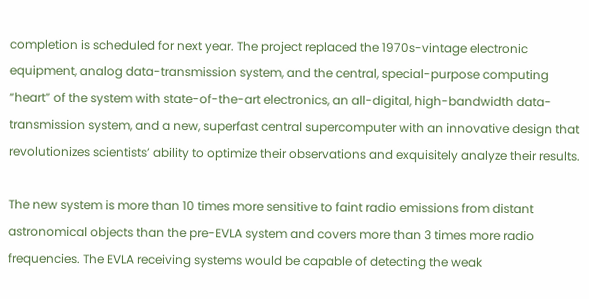completion is scheduled for next year. The project replaced the 1970s-vintage electronic equipment, analog data-transmission system, and the central, special-purpose computing “heart” of the system with state-of-the-art electronics, an all-digital, high-bandwidth data-transmission system, and a new, superfast central supercomputer with an innovative design that revolutionizes scientists’ ability to optimize their observations and exquisitely analyze their results.

The new system is more than 10 times more sensitive to faint radio emissions from distant astronomical objects than the pre-EVLA system and covers more than 3 times more radio frequencies. The EVLA receiving systems would be capable of detecting the weak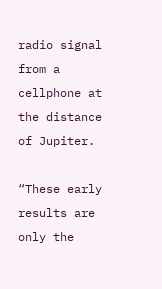radio signal from a cellphone at the distance of Jupiter.

“These early results are only the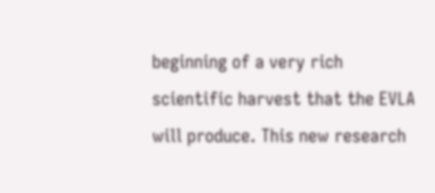beginning of a very rich scientific harvest that the EVLA will produce. This new research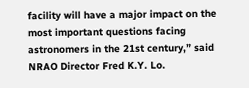facility will have a major impact on the most important questions facing astronomers in the 21st century,” said NRAO Director Fred K.Y. Lo.